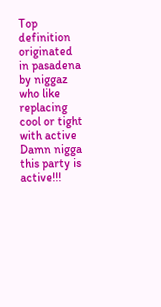Top definition
originated in pasadena by niggaz who like replacing cool or tight with active
Damn nigga this party is active!!!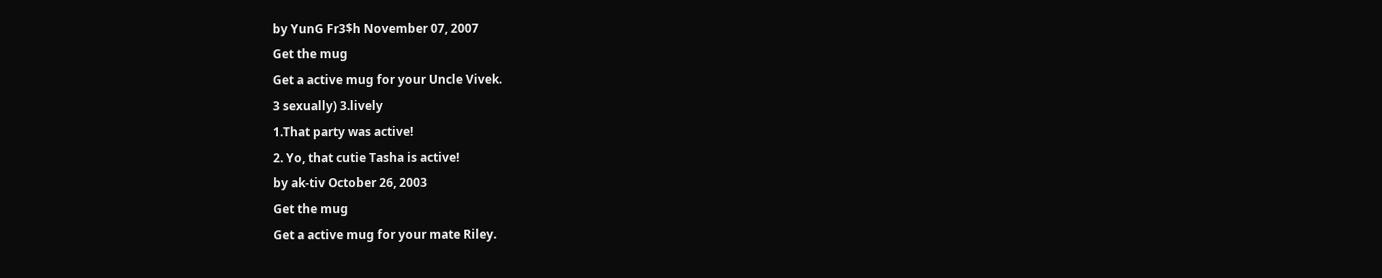by YunG Fr3$h November 07, 2007
Get the mug
Get a active mug for your Uncle Vivek.
3 sexually) 3.lively
1.That party was active!
2. Yo, that cutie Tasha is active!
by ak-tiv October 26, 2003
Get the mug
Get a active mug for your mate Riley.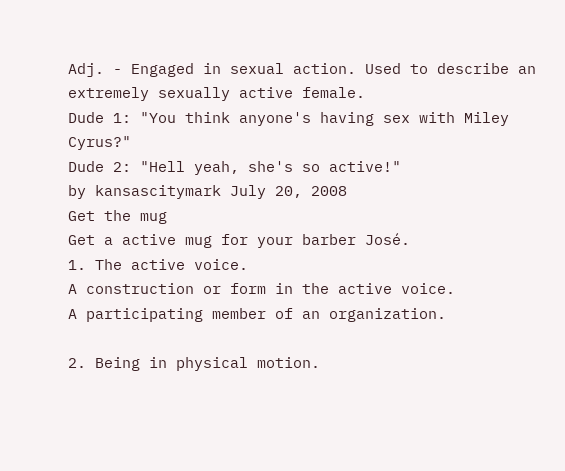Adj. - Engaged in sexual action. Used to describe an extremely sexually active female.
Dude 1: "You think anyone's having sex with Miley Cyrus?"
Dude 2: "Hell yeah, she's so active!"
by kansascitymark July 20, 2008
Get the mug
Get a active mug for your barber José.
1. The active voice.
A construction or form in the active voice.
A participating member of an organization.

2. Being in physical motion.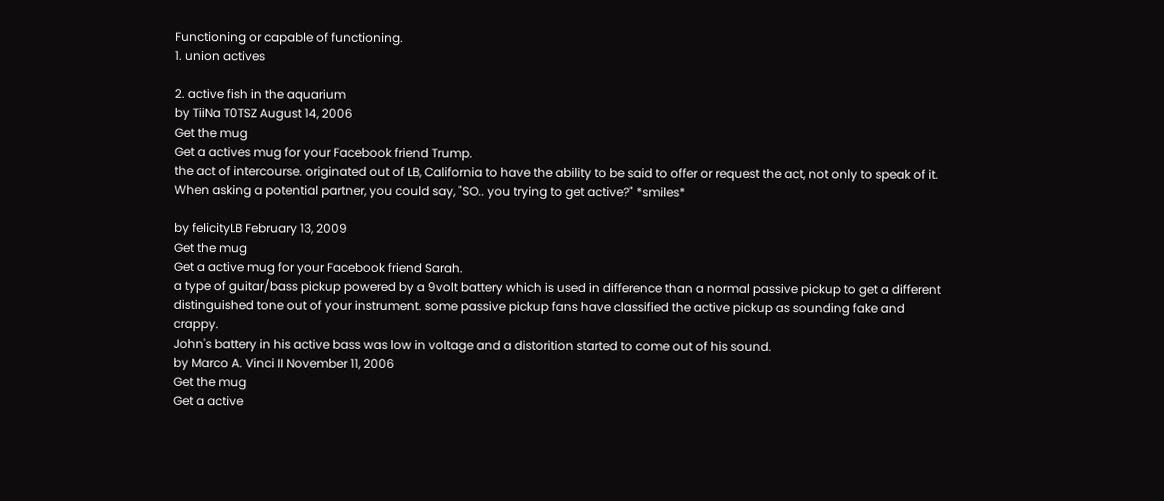Functioning or capable of functioning.
1. union actives

2. active fish in the aquarium
by TiiNa T0TSZ August 14, 2006
Get the mug
Get a actives mug for your Facebook friend Trump.
the act of intercourse. originated out of LB, California to have the ability to be said to offer or request the act, not only to speak of it.
When asking a potential partner, you could say, "SO.. you trying to get active?" *smiles*

by felicityLB February 13, 2009
Get the mug
Get a active mug for your Facebook friend Sarah.
a type of guitar/bass pickup powered by a 9volt battery which is used in difference than a normal passive pickup to get a different distinguished tone out of your instrument. some passive pickup fans have classified the active pickup as sounding fake and crappy.
John's battery in his active bass was low in voltage and a distorition started to come out of his sound.
by Marco A. Vinci II November 11, 2006
Get the mug
Get a active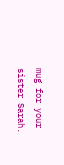mug for your sister Sarah.